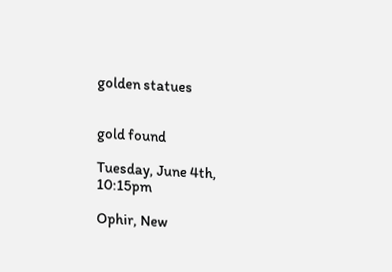golden statues


gold found

Tuesday, June 4th, 10:15pm

Ophir, New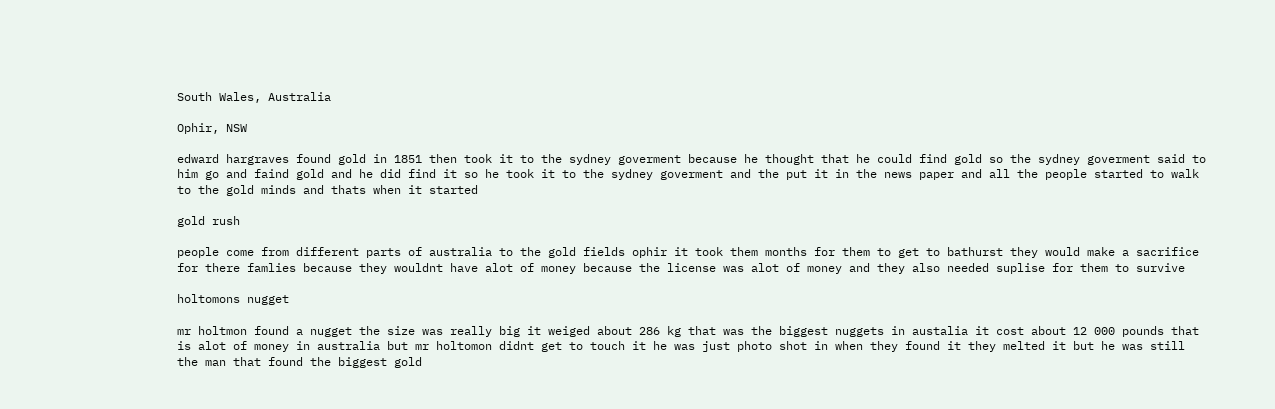South Wales, Australia

Ophir, NSW

edward hargraves found gold in 1851 then took it to the sydney goverment because he thought that he could find gold so the sydney goverment said to him go and faind gold and he did find it so he took it to the sydney goverment and the put it in the news paper and all the people started to walk to the gold minds and thats when it started

gold rush

people come from different parts of australia to the gold fields ophir it took them months for them to get to bathurst they would make a sacrifice for there famlies because they wouldnt have alot of money because the license was alot of money and they also needed suplise for them to survive

holtomons nugget

mr holtmon found a nugget the size was really big it weiged about 286 kg that was the biggest nuggets in austalia it cost about 12 000 pounds that is alot of money in australia but mr holtomon didnt get to touch it he was just photo shot in when they found it they melted it but he was still the man that found the biggest gold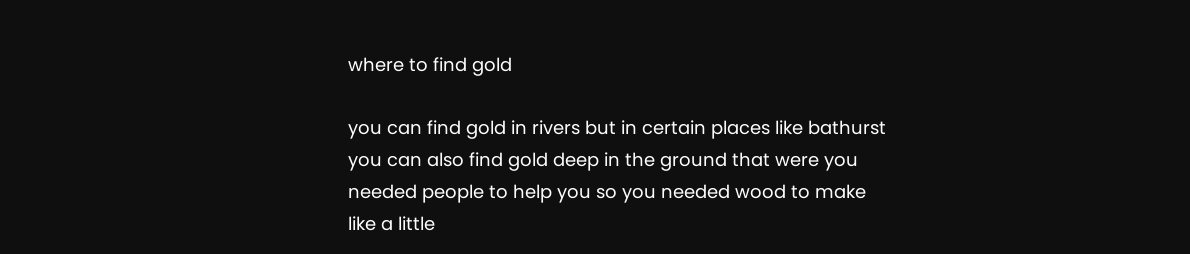where to find gold

you can find gold in rivers but in certain places like bathurst you can also find gold deep in the ground that were you needed people to help you so you needed wood to make like a little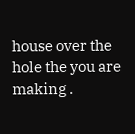house over the hole the you are making .